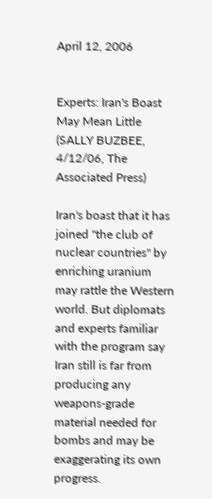April 12, 2006


Experts: Iran's Boast May Mean Little (SALLY BUZBEE, 4/12/06, The Associated Press)

Iran's boast that it has joined "the club of nuclear countries" by enriching uranium may rattle the Western world. But diplomats and experts familiar with the program say Iran still is far from producing any weapons-grade material needed for bombs and may be exaggerating its own progress.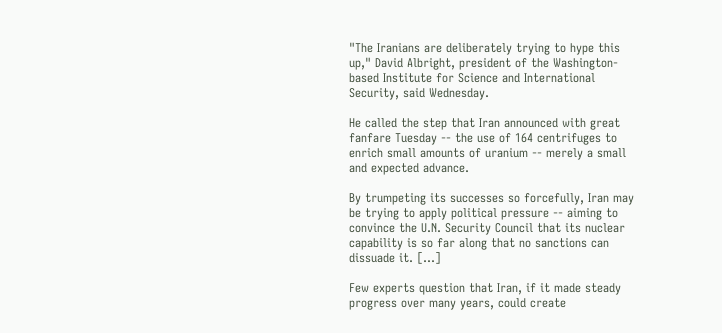"The Iranians are deliberately trying to hype this up," David Albright, president of the Washington-based Institute for Science and International Security, said Wednesday.

He called the step that Iran announced with great fanfare Tuesday -- the use of 164 centrifuges to enrich small amounts of uranium -- merely a small and expected advance.

By trumpeting its successes so forcefully, Iran may be trying to apply political pressure -- aiming to convince the U.N. Security Council that its nuclear capability is so far along that no sanctions can dissuade it. [...]

Few experts question that Iran, if it made steady progress over many years, could create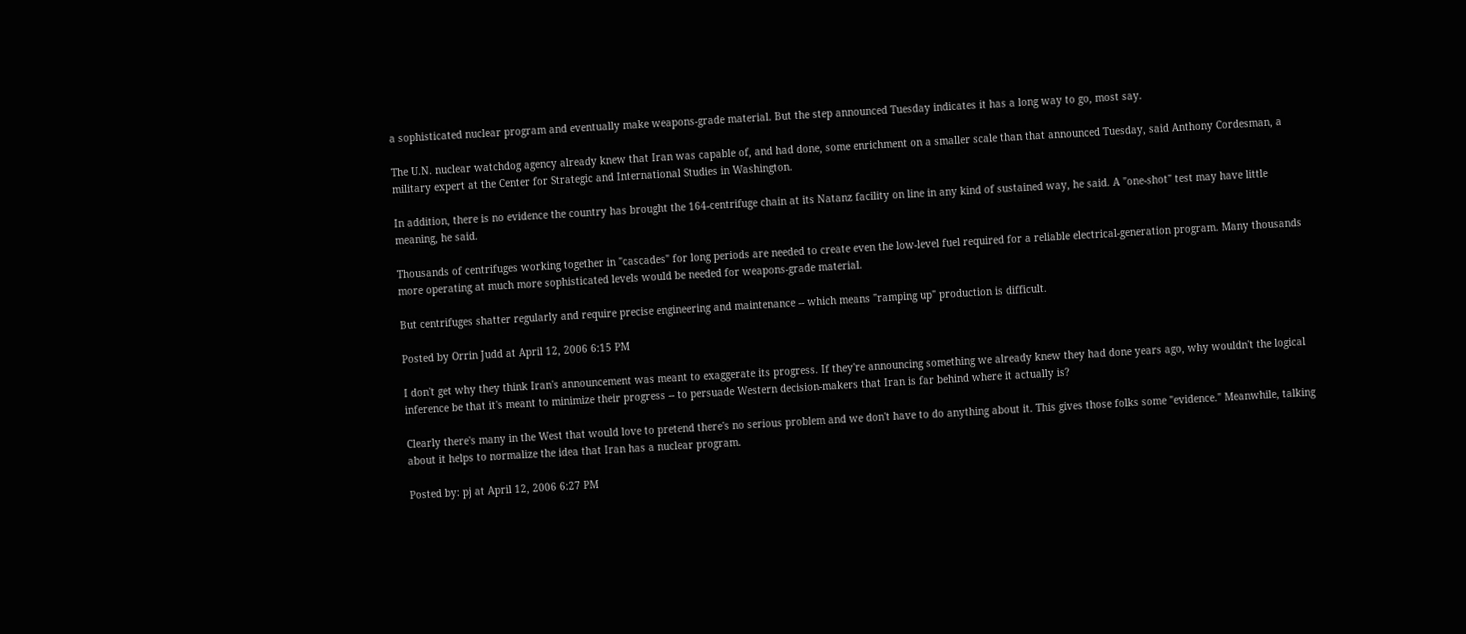a sophisticated nuclear program and eventually make weapons-grade material. But the step announced Tuesday indicates it has a long way to go, most say.

The U.N. nuclear watchdog agency already knew that Iran was capable of, and had done, some enrichment on a smaller scale than that announced Tuesday, said Anthony Cordesman, a military expert at the Center for Strategic and International Studies in Washington.

In addition, there is no evidence the country has brought the 164-centrifuge chain at its Natanz facility on line in any kind of sustained way, he said. A "one-shot" test may have little meaning, he said.

Thousands of centrifuges working together in "cascades" for long periods are needed to create even the low-level fuel required for a reliable electrical-generation program. Many thousands more operating at much more sophisticated levels would be needed for weapons-grade material.

But centrifuges shatter regularly and require precise engineering and maintenance -- which means "ramping up" production is difficult.

Posted by Orrin Judd at April 12, 2006 6:15 PM

I don't get why they think Iran's announcement was meant to exaggerate its progress. If they're announcing something we already knew they had done years ago, why wouldn't the logical inference be that it's meant to minimize their progress -- to persuade Western decision-makers that Iran is far behind where it actually is?

Clearly there's many in the West that would love to pretend there's no serious problem and we don't have to do anything about it. This gives those folks some "evidence." Meanwhile, talking about it helps to normalize the idea that Iran has a nuclear program.

Posted by: pj at April 12, 2006 6:27 PM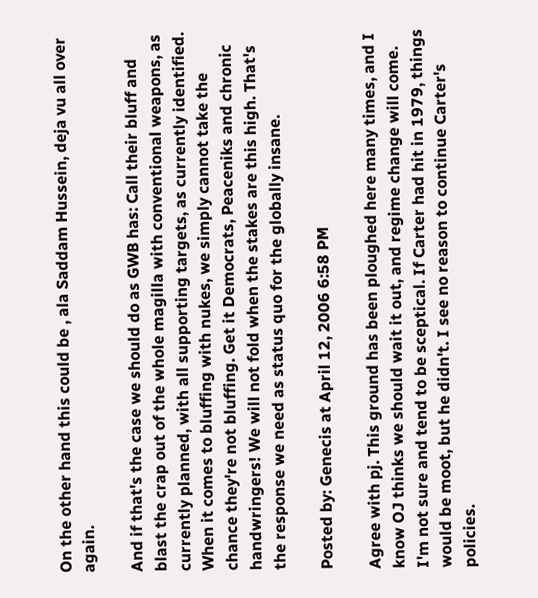On the other hand this could be , ala Saddam Hussein, deja vu all over again.

And if that's the case we should do as GWB has: Call their bluff and blast the crap out of the whole magilla with conventional weapons, as currently planned, with all supporting targets, as currently identified. When it comes to bluffing with nukes, we simply cannot take the chance they're not bluffing. Get it Democrats, Peaceniks and chronic handwringers! We will not fold when the stakes are this high. That's the response we need as status quo for the globally insane.

Posted by: Genecis at April 12, 2006 6:58 PM

Agree with pj. This ground has been ploughed here many times, and I know OJ thinks we should wait it out, and regime change will come. I'm not sure and tend to be sceptical. If Carter had hit in 1979, things would be moot, but he didn't. I see no reason to continue Carter's policies.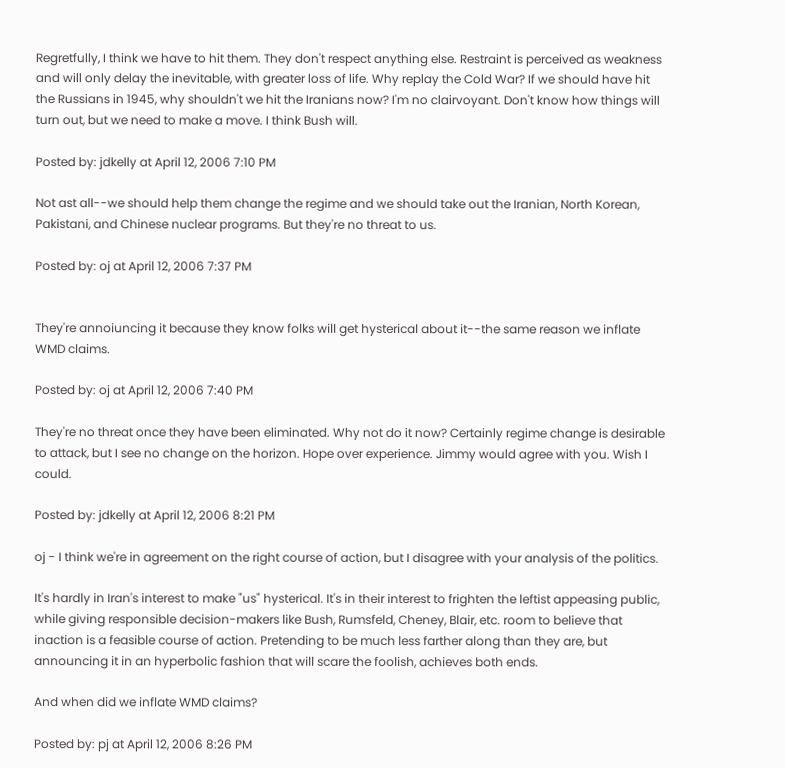Regretfully, I think we have to hit them. They don't respect anything else. Restraint is perceived as weakness and will only delay the inevitable, with greater loss of life. Why replay the Cold War? If we should have hit the Russians in 1945, why shouldn't we hit the Iranians now? I'm no clairvoyant. Don't know how things will turn out, but we need to make a move. I think Bush will.

Posted by: jdkelly at April 12, 2006 7:10 PM

Not ast all--we should help them change the regime and we should take out the Iranian, North Korean, Pakistani, and Chinese nuclear programs. But they're no threat to us.

Posted by: oj at April 12, 2006 7:37 PM


They're annoiuncing it because they know folks will get hysterical about it--the same reason we inflate WMD claims.

Posted by: oj at April 12, 2006 7:40 PM

They're no threat once they have been eliminated. Why not do it now? Certainly regime change is desirable to attack, but I see no change on the horizon. Hope over experience. Jimmy would agree with you. Wish I could.

Posted by: jdkelly at April 12, 2006 8:21 PM

oj - I think we're in agreement on the right course of action, but I disagree with your analysis of the politics.

It's hardly in Iran's interest to make "us" hysterical. It's in their interest to frighten the leftist appeasing public, while giving responsible decision-makers like Bush, Rumsfeld, Cheney, Blair, etc. room to believe that inaction is a feasible course of action. Pretending to be much less farther along than they are, but announcing it in an hyperbolic fashion that will scare the foolish, achieves both ends.

And when did we inflate WMD claims?

Posted by: pj at April 12, 2006 8:26 PM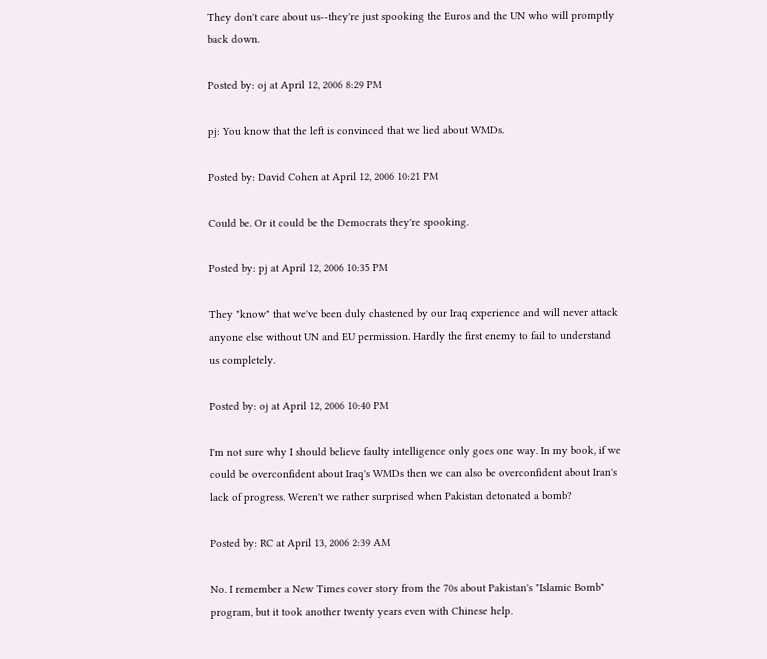They don't care about us--they're just spooking the Euros and the UN who will promptly back down.

Posted by: oj at April 12, 2006 8:29 PM

pj: You know that the left is convinced that we lied about WMDs.

Posted by: David Cohen at April 12, 2006 10:21 PM

Could be. Or it could be the Democrats they're spooking.

Posted by: pj at April 12, 2006 10:35 PM

They "know" that we've been duly chastened by our Iraq experience and will never attack anyone else without UN and EU permission. Hardly the first enemy to fail to understand us completely.

Posted by: oj at April 12, 2006 10:40 PM

I'm not sure why I should believe faulty intelligence only goes one way. In my book, if we could be overconfident about Iraq's WMDs then we can also be overconfident about Iran's lack of progress. Weren't we rather surprised when Pakistan detonated a bomb?

Posted by: RC at April 13, 2006 2:39 AM

No. I remember a New Times cover story from the 70s about Pakistan's "Islamic Bomb" program, but it took another twenty years even with Chinese help.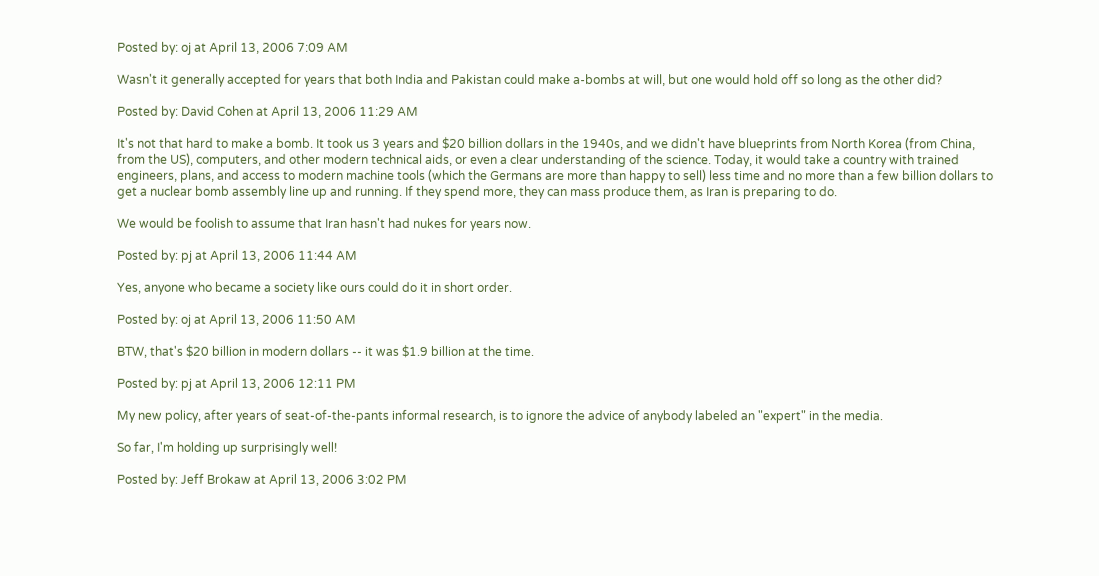Posted by: oj at April 13, 2006 7:09 AM

Wasn't it generally accepted for years that both India and Pakistan could make a-bombs at will, but one would hold off so long as the other did?

Posted by: David Cohen at April 13, 2006 11:29 AM

It's not that hard to make a bomb. It took us 3 years and $20 billion dollars in the 1940s, and we didn't have blueprints from North Korea (from China, from the US), computers, and other modern technical aids, or even a clear understanding of the science. Today, it would take a country with trained engineers, plans, and access to modern machine tools (which the Germans are more than happy to sell) less time and no more than a few billion dollars to get a nuclear bomb assembly line up and running. If they spend more, they can mass produce them, as Iran is preparing to do.

We would be foolish to assume that Iran hasn't had nukes for years now.

Posted by: pj at April 13, 2006 11:44 AM

Yes, anyone who became a society like ours could do it in short order.

Posted by: oj at April 13, 2006 11:50 AM

BTW, that's $20 billion in modern dollars -- it was $1.9 billion at the time.

Posted by: pj at April 13, 2006 12:11 PM

My new policy, after years of seat-of-the-pants informal research, is to ignore the advice of anybody labeled an "expert" in the media.

So far, I'm holding up surprisingly well!

Posted by: Jeff Brokaw at April 13, 2006 3:02 PM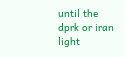until the dprk or iran light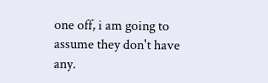one off, i am going to assume they don't have any.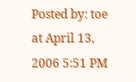Posted by: toe at April 13, 2006 5:51 PM